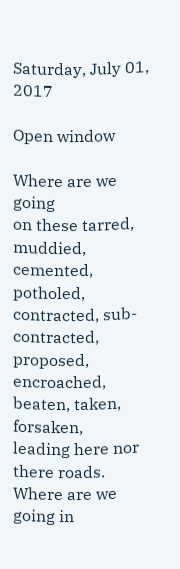Saturday, July 01, 2017

Open window

Where are we going
on these tarred, muddied,
cemented, potholed,
contracted, sub-contracted,
proposed, encroached,
beaten, taken, forsaken,
leading here nor there roads.
Where are we going in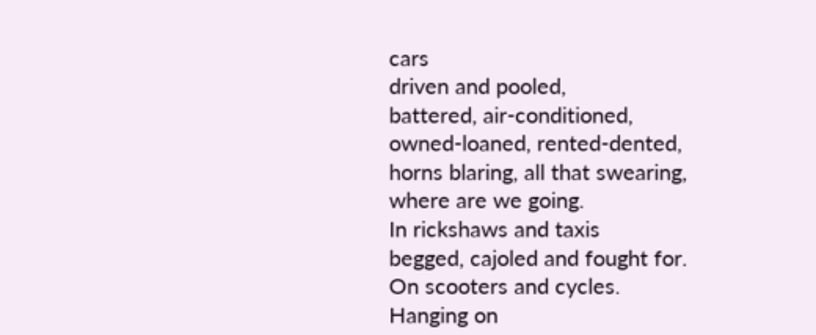cars
driven and pooled,
battered, air-conditioned,
owned-loaned, rented-dented,
horns blaring, all that swearing,
where are we going.
In rickshaws and taxis
begged, cajoled and fought for.
On scooters and cycles.
Hanging on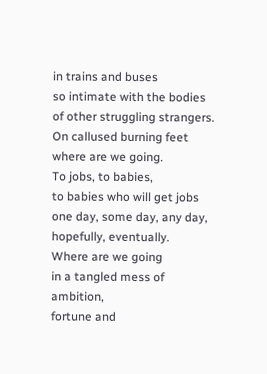in trains and buses
so intimate with the bodies
of other struggling strangers.
On callused burning feet
where are we going.
To jobs, to babies,
to babies who will get jobs
one day, some day, any day,
hopefully, eventually.
Where are we going
in a tangled mess of ambition,
fortune and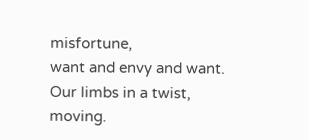misfortune,
want and envy and want.
Our limbs in a twist, moving.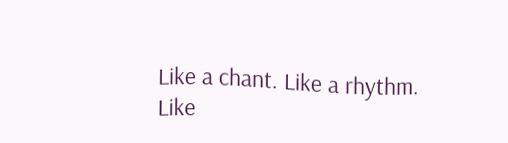Like a chant. Like a rhythm.
Like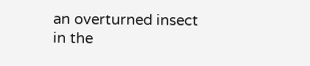an overturned insect
in the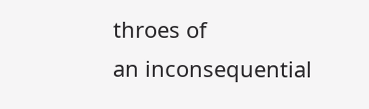throes of
an inconsequential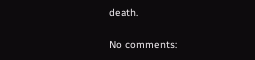death.

No comments: